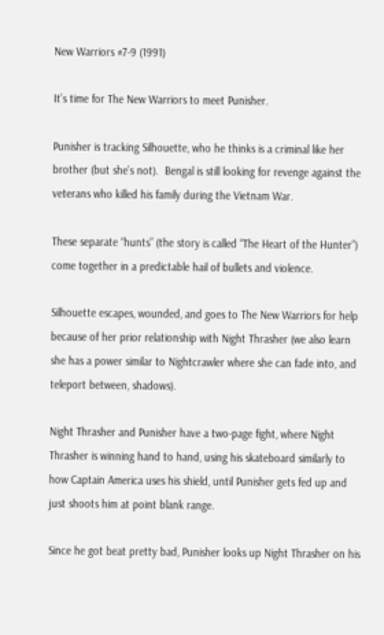New Warriors #7-9 (1991)

It’s time for The New Warriors to meet Punisher.

Punisher is tracking Silhouette, who he thinks is a criminal like her brother (but she’s not).  Bengal is still looking for revenge against the veterans who killed his family during the Vietnam War.

These separate “hunts” (the story is called “The Heart of the Hunter”) come together in a predictable hail of bullets and violence.

Silhouette escapes, wounded, and goes to The New Warriors for help because of her prior relationship with Night Thrasher (we also learn she has a power similar to Nightcrawler where she can fade into, and teleport between, shadows).

Night Thrasher and Punisher have a two-page fight, where Night Thrasher is winning hand to hand, using his skateboard similarly to how Captain America uses his shield, until Punisher gets fed up and just shoots him at point blank range.

Since he got beat pretty bad, Punisher looks up Night Thrasher on his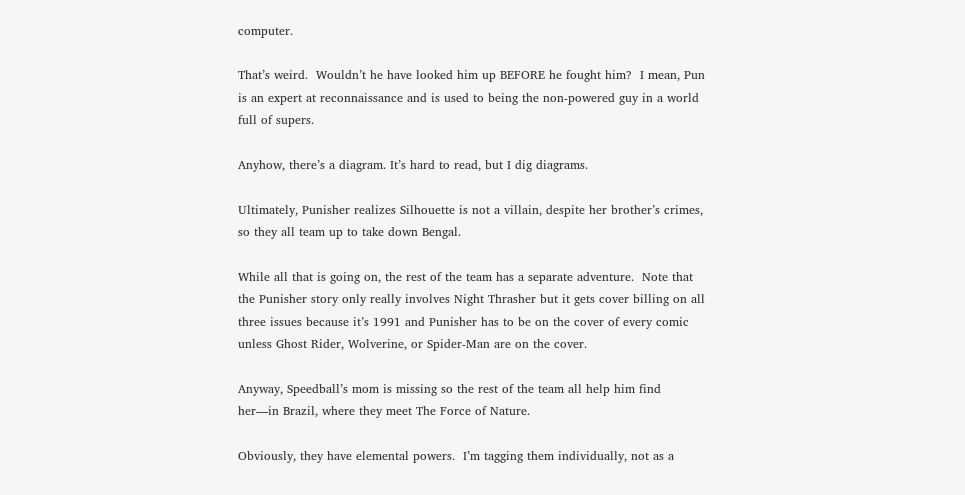computer.

That’s weird.  Wouldn’t he have looked him up BEFORE he fought him?  I mean, Pun is an expert at reconnaissance and is used to being the non-powered guy in a world full of supers.

Anyhow, there’s a diagram. It’s hard to read, but I dig diagrams.

Ultimately, Punisher realizes Silhouette is not a villain, despite her brother’s crimes, so they all team up to take down Bengal.

While all that is going on, the rest of the team has a separate adventure.  Note that the Punisher story only really involves Night Thrasher but it gets cover billing on all three issues because it’s 1991 and Punisher has to be on the cover of every comic unless Ghost Rider, Wolverine, or Spider-Man are on the cover.

Anyway, Speedball’s mom is missing so the rest of the team all help him find her—in Brazil, where they meet The Force of Nature.

Obviously, they have elemental powers.  I’m tagging them individually, not as a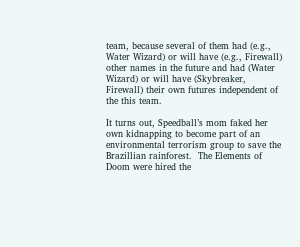team, because several of them had (e.g., Water Wizard) or will have (e.g., Firewall) other names in the future and had (Water Wizard) or will have (Skybreaker, Firewall) their own futures independent of the this team.

It turns out, Speedball’s mom faked her own kidnapping to become part of an environmental terrorism group to save the Brazillian rainforest.  The Elements of Doom were hired the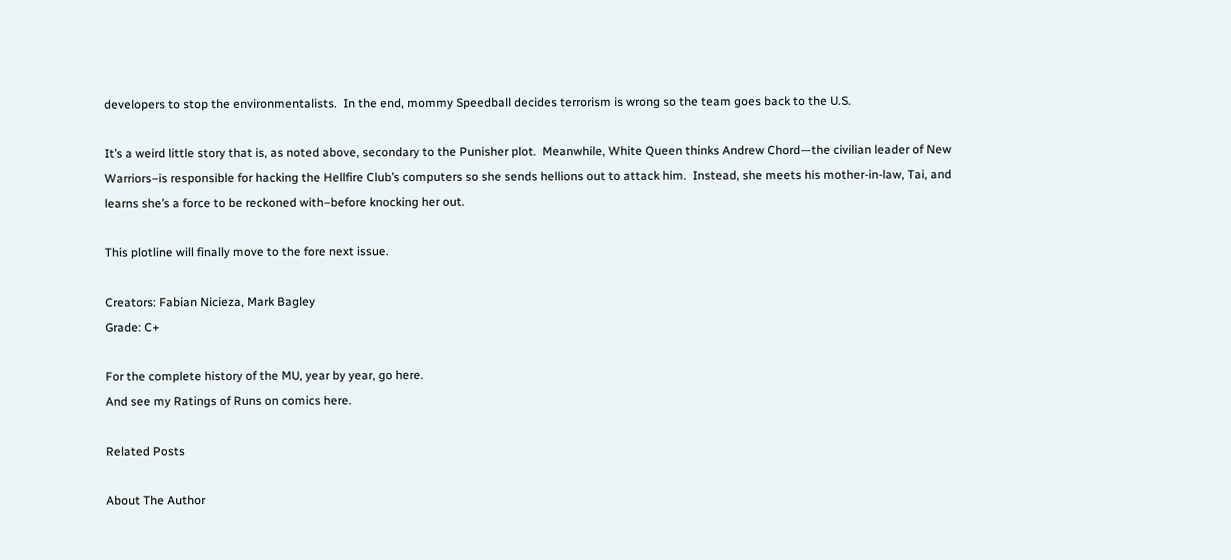developers to stop the environmentalists.  In the end, mommy Speedball decides terrorism is wrong so the team goes back to the U.S.

It’s a weird little story that is, as noted above, secondary to the Punisher plot.  Meanwhile, White Queen thinks Andrew Chord—the civilian leader of New Warriors–is responsible for hacking the Hellfire Club’s computers so she sends hellions out to attack him.  Instead, she meets his mother-in-law, Tai, and learns she’s a force to be reckoned with–before knocking her out.

This plotline will finally move to the fore next issue.

Creators: Fabian Nicieza, Mark Bagley
Grade: C+

For the complete history of the MU, year by year, go here.
And see my Ratings of Runs on comics here.

Related Posts

About The Author